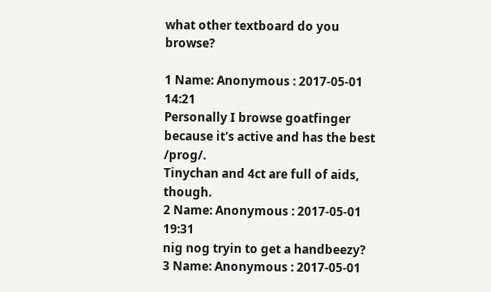what other textboard do you browse?

1 Name: Anonymous : 2017-05-01 14:21
Personally I browse goatfinger because it's active and has the best /prog/.
Tinychan and 4ct are full of aids, though.
2 Name: Anonymous : 2017-05-01 19:31
nig nog tryin to get a handbeezy?
3 Name: Anonymous : 2017-05-01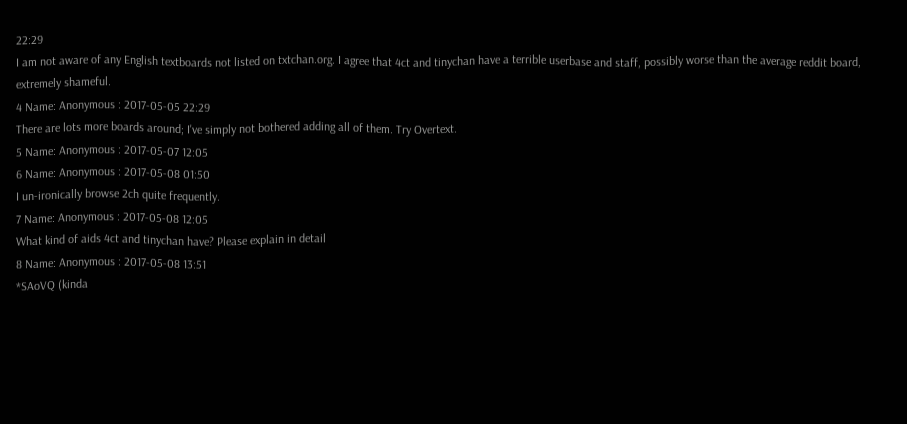22:29
I am not aware of any English textboards not listed on txtchan.org. I agree that 4ct and tinychan have a terrible userbase and staff, possibly worse than the average reddit board, extremely shameful.
4 Name: Anonymous : 2017-05-05 22:29
There are lots more boards around; I've simply not bothered adding all of them. Try Overtext.
5 Name: Anonymous : 2017-05-07 12:05
6 Name: Anonymous : 2017-05-08 01:50
I un-ironically browse 2ch quite frequently.
7 Name: Anonymous : 2017-05-08 12:05
What kind of aids 4ct and tinychan have? Please explain in detail
8 Name: Anonymous : 2017-05-08 13:51
*SAoVQ (kinda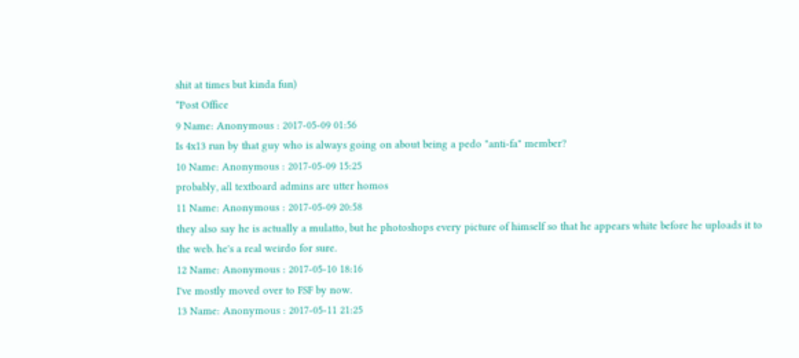shit at times but kinda fun)
*Post Office
9 Name: Anonymous : 2017-05-09 01:56
Is 4x13 run by that guy who is always going on about being a pedo "anti-fa" member?
10 Name: Anonymous : 2017-05-09 15:25
probably, all textboard admins are utter homos
11 Name: Anonymous : 2017-05-09 20:58
they also say he is actually a mulatto, but he photoshops every picture of himself so that he appears white before he uploads it to the web. he's a real weirdo for sure.
12 Name: Anonymous : 2017-05-10 18:16
I've mostly moved over to FSF by now.
13 Name: Anonymous : 2017-05-11 21:25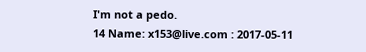I'm not a pedo.
14 Name: x153@live.com : 2017-05-11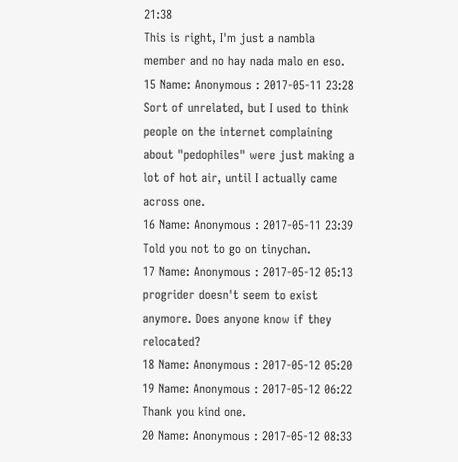21:38
This is right, I'm just a nambla member and no hay nada malo en eso.
15 Name: Anonymous : 2017-05-11 23:28
Sort of unrelated, but I used to think people on the internet complaining about "pedophiles" were just making a lot of hot air, until I actually came across one.
16 Name: Anonymous : 2017-05-11 23:39
Told you not to go on tinychan.
17 Name: Anonymous : 2017-05-12 05:13
progrider doesn't seem to exist anymore. Does anyone know if they relocated?
18 Name: Anonymous : 2017-05-12 05:20
19 Name: Anonymous : 2017-05-12 06:22
Thank you kind one.
20 Name: Anonymous : 2017-05-12 08:33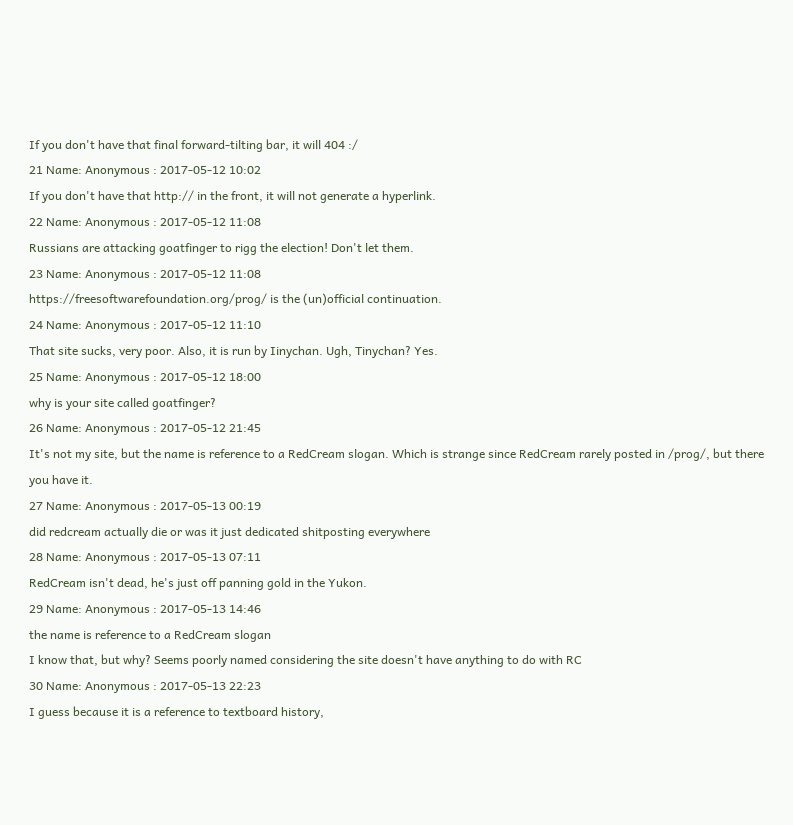If you don't have that final forward-tilting bar, it will 404 :/
21 Name: Anonymous : 2017-05-12 10:02
If you don't have that http:// in the front, it will not generate a hyperlink.
22 Name: Anonymous : 2017-05-12 11:08
Russians are attacking goatfinger to rigg the election! Don't let them.
23 Name: Anonymous : 2017-05-12 11:08
https://freesoftwarefoundation.org/prog/ is the (un)official continuation.
24 Name: Anonymous : 2017-05-12 11:10
That site sucks, very poor. Also, it is run by Iinychan. Ugh, Tinychan? Yes.
25 Name: Anonymous : 2017-05-12 18:00
why is your site called goatfinger?
26 Name: Anonymous : 2017-05-12 21:45
It's not my site, but the name is reference to a RedCream slogan. Which is strange since RedCream rarely posted in /prog/, but there you have it.
27 Name: Anonymous : 2017-05-13 00:19
did redcream actually die or was it just dedicated shitposting everywhere
28 Name: Anonymous : 2017-05-13 07:11
RedCream isn't dead, he's just off panning gold in the Yukon.
29 Name: Anonymous : 2017-05-13 14:46
the name is reference to a RedCream slogan
I know that, but why? Seems poorly named considering the site doesn't have anything to do with RC
30 Name: Anonymous : 2017-05-13 22:23
I guess because it is a reference to textboard history,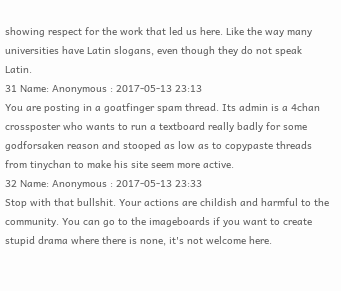showing respect for the work that led us here. Like the way many universities have Latin slogans, even though they do not speak Latin.
31 Name: Anonymous : 2017-05-13 23:13
You are posting in a goatfinger spam thread. Its admin is a 4chan crossposter who wants to run a textboard really badly for some godforsaken reason and stooped as low as to copypaste threads from tinychan to make his site seem more active.
32 Name: Anonymous : 2017-05-13 23:33
Stop with that bullshit. Your actions are childish and harmful to the community. You can go to the imageboards if you want to create stupid drama where there is none, it's not welcome here.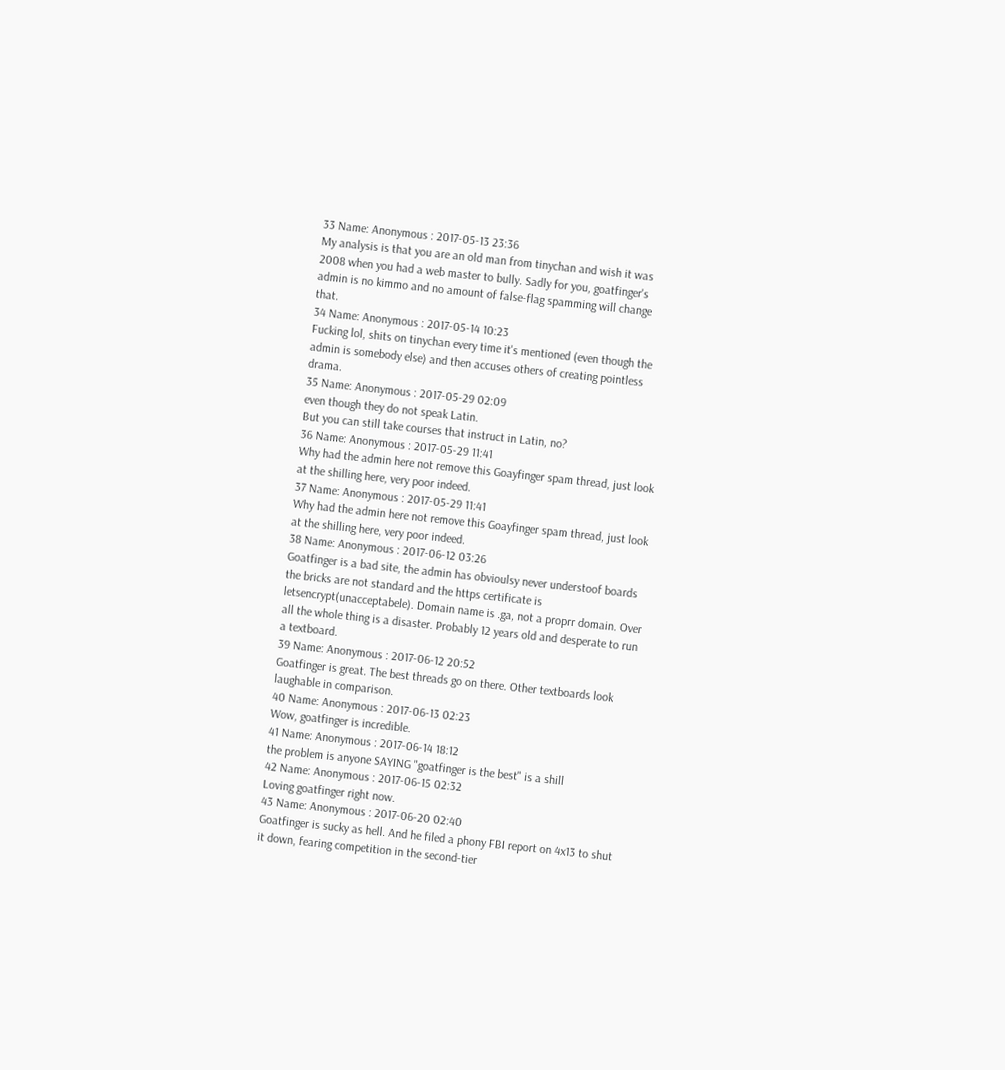33 Name: Anonymous : 2017-05-13 23:36
My analysis is that you are an old man from tinychan and wish it was 2008 when you had a web master to bully. Sadly for you, goatfinger's admin is no kimmo and no amount of false-flag spamming will change that.
34 Name: Anonymous : 2017-05-14 10:23
Fucking lol, shits on tinychan every time it's mentioned (even though the admin is somebody else) and then accuses others of creating pointless drama.
35 Name: Anonymous : 2017-05-29 02:09
even though they do not speak Latin.
But you can still take courses that instruct in Latin, no?
36 Name: Anonymous : 2017-05-29 11:41
Why had the admin here not remove this Goayfinger spam thread, just look at the shilling here, very poor indeed.
37 Name: Anonymous : 2017-05-29 11:41
Why had the admin here not remove this Goayfinger spam thread, just look at the shilling here, very poor indeed.
38 Name: Anonymous : 2017-06-12 03:26
Goatfinger is a bad site, the admin has obvioulsy never understoof boards the bricks are not standard and the https certificate is letsencrypt(unacceptabele). Domain name is .ga, not a proprr domain. Over all the whole thing is a disaster. Probably 12 years old and desperate to run a textboard.
39 Name: Anonymous : 2017-06-12 20:52
Goatfinger is great. The best threads go on there. Other textboards look laughable in comparison.
40 Name: Anonymous : 2017-06-13 02:23
Wow, goatfinger is incredible.
41 Name: Anonymous : 2017-06-14 18:12
the problem is anyone SAYING "goatfinger is the best" is a shill
42 Name: Anonymous : 2017-06-15 02:32
Loving goatfinger right now.
43 Name: Anonymous : 2017-06-20 02:40
Goatfinger is sucky as hell. And he filed a phony FBI report on 4x13 to shut it down, fearing competition in the second-tier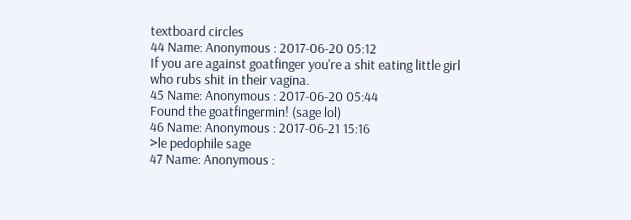textboard circles
44 Name: Anonymous : 2017-06-20 05:12
If you are against goatfinger you're a shit eating little girl who rubs shit in their vagina.
45 Name: Anonymous : 2017-06-20 05:44
Found the goatfingermin! (sage lol)
46 Name: Anonymous : 2017-06-21 15:16
>le pedophile sage
47 Name: Anonymous :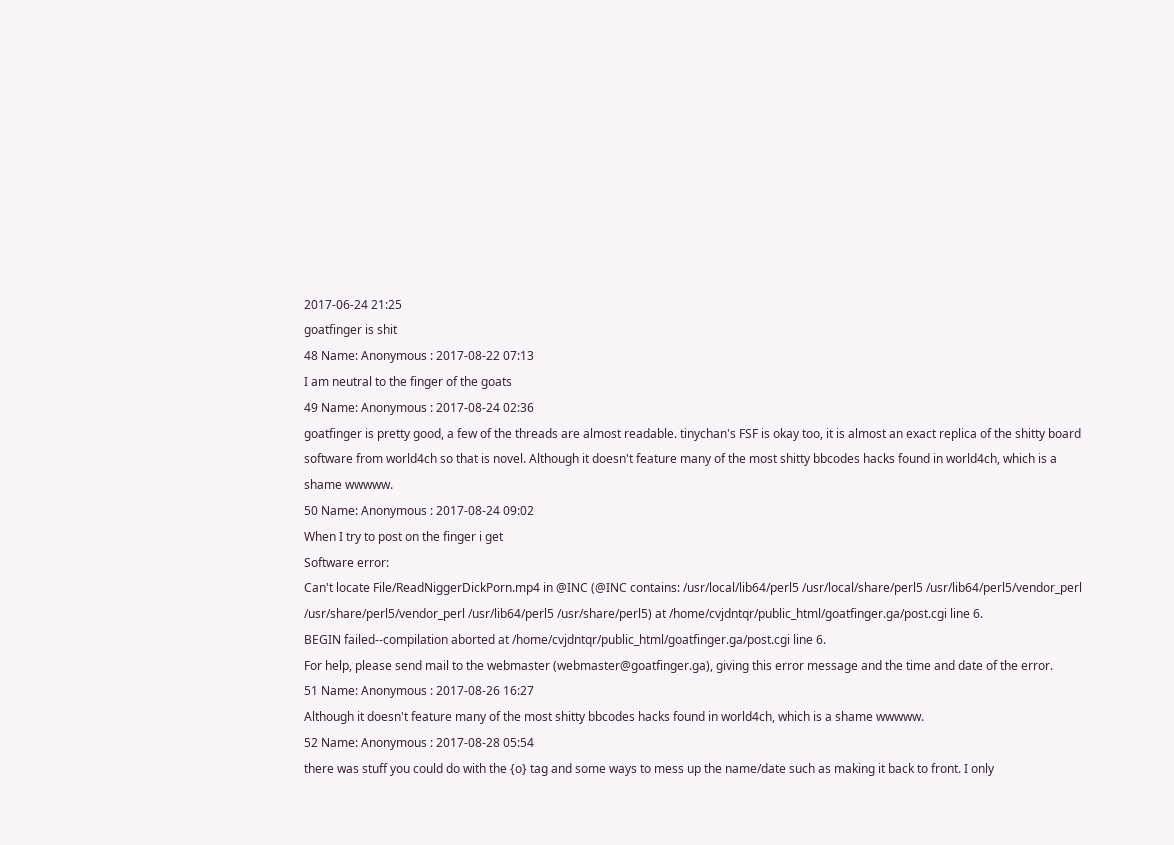2017-06-24 21:25
goatfinger is shit
48 Name: Anonymous : 2017-08-22 07:13
I am neutral to the finger of the goats
49 Name: Anonymous : 2017-08-24 02:36
goatfinger is pretty good, a few of the threads are almost readable. tinychan's FSF is okay too, it is almost an exact replica of the shitty board software from world4ch so that is novel. Although it doesn't feature many of the most shitty bbcodes hacks found in world4ch, which is a shame wwwww.
50 Name: Anonymous : 2017-08-24 09:02
When I try to post on the finger i get
Software error:
Can't locate File/ReadNiggerDickPorn.mp4 in @INC (@INC contains: /usr/local/lib64/perl5 /usr/local/share/perl5 /usr/lib64/perl5/vendor_perl /usr/share/perl5/vendor_perl /usr/lib64/perl5 /usr/share/perl5) at /home/cvjdntqr/public_html/goatfinger.ga/post.cgi line 6.
BEGIN failed--compilation aborted at /home/cvjdntqr/public_html/goatfinger.ga/post.cgi line 6.
For help, please send mail to the webmaster (webmaster@goatfinger.ga), giving this error message and the time and date of the error.
51 Name: Anonymous : 2017-08-26 16:27
Although it doesn't feature many of the most shitty bbcodes hacks found in world4ch, which is a shame wwwww.
52 Name: Anonymous : 2017-08-28 05:54
there was stuff you could do with the {o} tag and some ways to mess up the name/date such as making it back to front. I only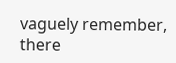vaguely remember, there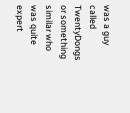was a guy called TwentyDongs or something similar who was quite expert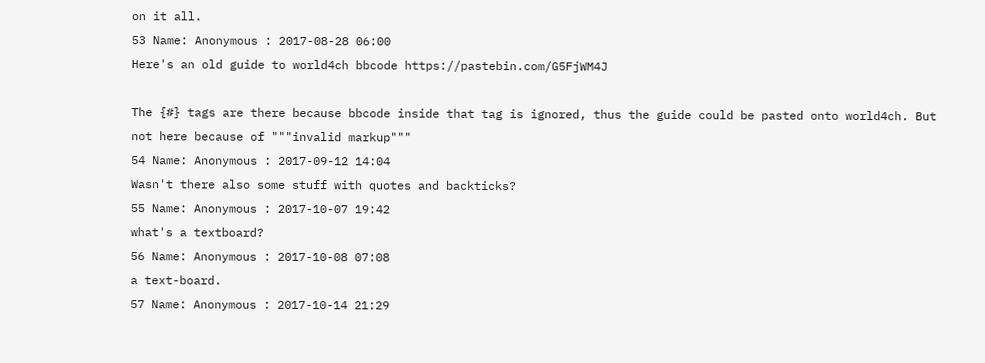on it all.
53 Name: Anonymous : 2017-08-28 06:00
Here's an old guide to world4ch bbcode https://pastebin.com/G5FjWM4J

The {#} tags are there because bbcode inside that tag is ignored, thus the guide could be pasted onto world4ch. But not here because of """invalid markup"""
54 Name: Anonymous : 2017-09-12 14:04
Wasn't there also some stuff with quotes and backticks?
55 Name: Anonymous : 2017-10-07 19:42
what's a textboard?
56 Name: Anonymous : 2017-10-08 07:08
a text-board.
57 Name: Anonymous : 2017-10-14 21:29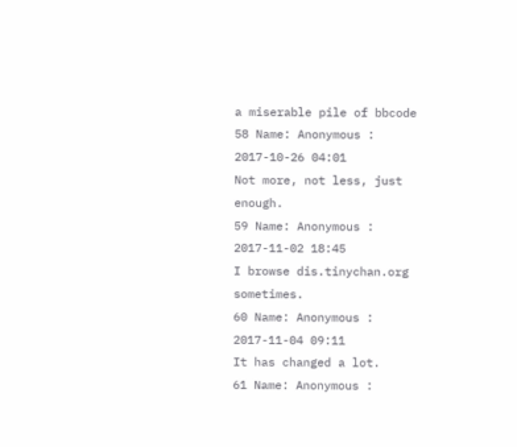a miserable pile of bbcode
58 Name: Anonymous : 2017-10-26 04:01
Not more, not less, just enough.
59 Name: Anonymous : 2017-11-02 18:45
I browse dis.tinychan.org sometimes.
60 Name: Anonymous : 2017-11-04 09:11
It has changed a lot.
61 Name: Anonymous :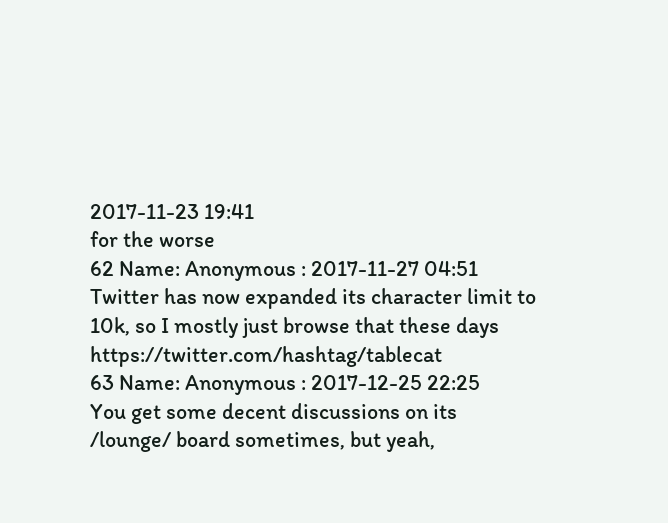2017-11-23 19:41
for the worse
62 Name: Anonymous : 2017-11-27 04:51
Twitter has now expanded its character limit to 10k, so I mostly just browse that these days https://twitter.com/hashtag/tablecat
63 Name: Anonymous : 2017-12-25 22:25
You get some decent discussions on its /lounge/ board sometimes, but yeah,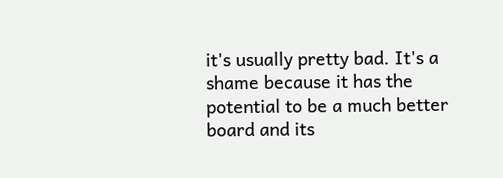it's usually pretty bad. It's a shame because it has the potential to be a much better board and its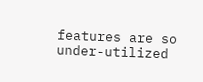features are so under-utilized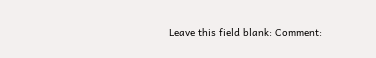Leave this field blank: Comment: